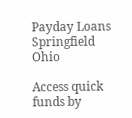Payday Loans Springfield Ohio

Access quick funds by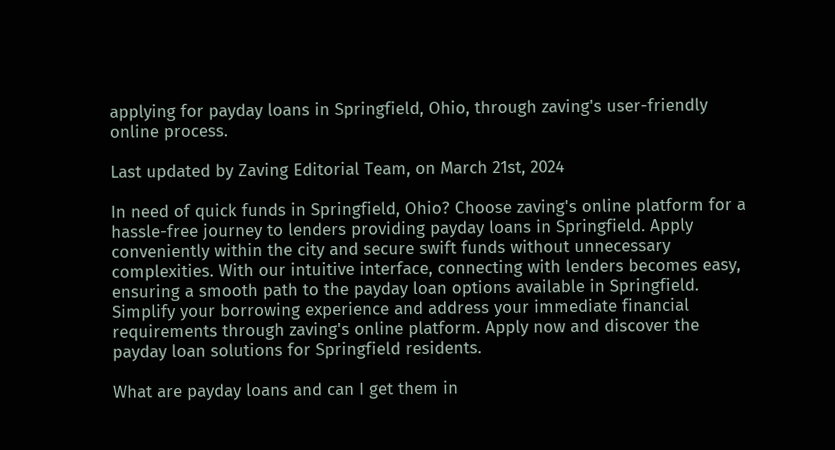applying for payday loans in Springfield, Ohio, through zaving's user-friendly online process.

Last updated by Zaving Editorial Team, on March 21st, 2024

In need of quick funds in Springfield, Ohio? Choose zaving's online platform for a hassle-free journey to lenders providing payday loans in Springfield. Apply conveniently within the city and secure swift funds without unnecessary complexities. With our intuitive interface, connecting with lenders becomes easy, ensuring a smooth path to the payday loan options available in Springfield. Simplify your borrowing experience and address your immediate financial requirements through zaving's online platform. Apply now and discover the payday loan solutions for Springfield residents.

What are payday loans and can I get them in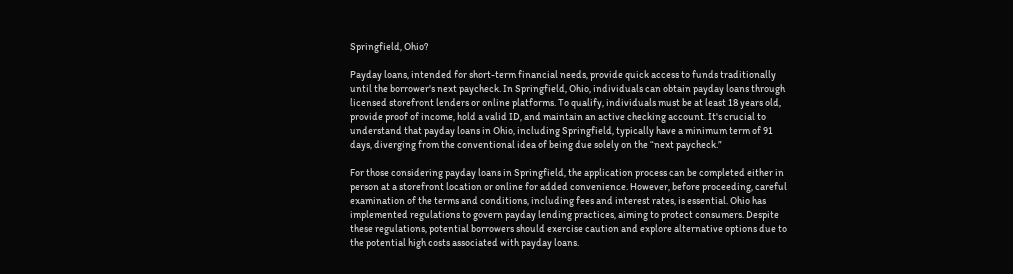Springfield, Ohio?

Payday loans, intended for short-term financial needs, provide quick access to funds traditionally until the borrower's next paycheck. In Springfield, Ohio, individuals can obtain payday loans through licensed storefront lenders or online platforms. To qualify, individuals must be at least 18 years old, provide proof of income, hold a valid ID, and maintain an active checking account. It's crucial to understand that payday loans in Ohio, including Springfield, typically have a minimum term of 91 days, diverging from the conventional idea of being due solely on the “next paycheck.”

For those considering payday loans in Springfield, the application process can be completed either in person at a storefront location or online for added convenience. However, before proceeding, careful examination of the terms and conditions, including fees and interest rates, is essential. Ohio has implemented regulations to govern payday lending practices, aiming to protect consumers. Despite these regulations, potential borrowers should exercise caution and explore alternative options due to the potential high costs associated with payday loans.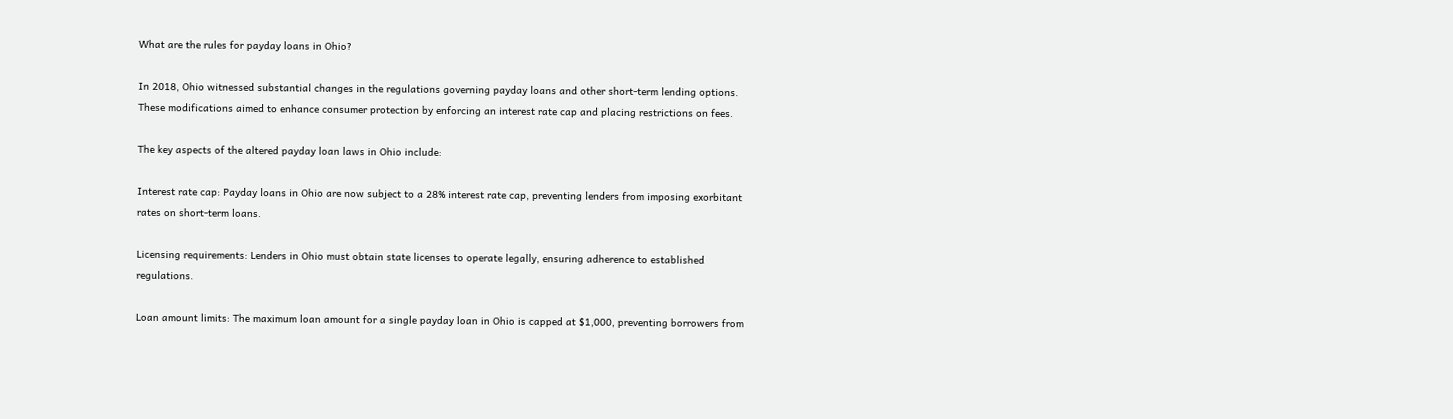What are the rules for payday loans in Ohio?

In 2018, Ohio witnessed substantial changes in the regulations governing payday loans and other short-term lending options. These modifications aimed to enhance consumer protection by enforcing an interest rate cap and placing restrictions on fees.

The key aspects of the altered payday loan laws in Ohio include:

Interest rate cap: Payday loans in Ohio are now subject to a 28% interest rate cap, preventing lenders from imposing exorbitant rates on short-term loans.

Licensing requirements: Lenders in Ohio must obtain state licenses to operate legally, ensuring adherence to established regulations.

Loan amount limits: The maximum loan amount for a single payday loan in Ohio is capped at $1,000, preventing borrowers from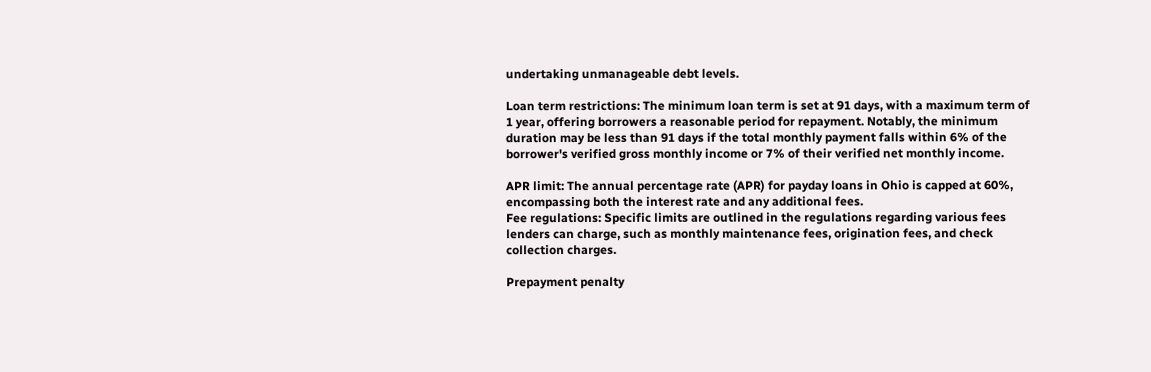undertaking unmanageable debt levels.

Loan term restrictions: The minimum loan term is set at 91 days, with a maximum term of 1 year, offering borrowers a reasonable period for repayment. Notably, the minimum duration may be less than 91 days if the total monthly payment falls within 6% of the borrower's verified gross monthly income or 7% of their verified net monthly income.

APR limit: The annual percentage rate (APR) for payday loans in Ohio is capped at 60%, encompassing both the interest rate and any additional fees.
Fee regulations: Specific limits are outlined in the regulations regarding various fees lenders can charge, such as monthly maintenance fees, origination fees, and check collection charges.

Prepayment penalty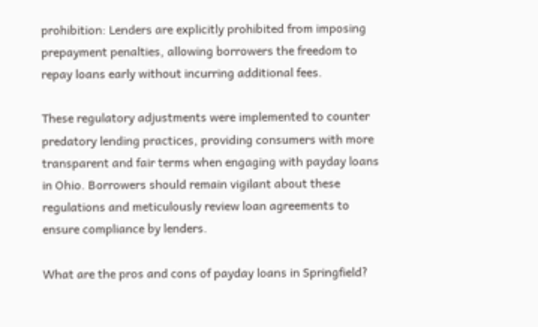prohibition: Lenders are explicitly prohibited from imposing prepayment penalties, allowing borrowers the freedom to repay loans early without incurring additional fees.

These regulatory adjustments were implemented to counter predatory lending practices, providing consumers with more transparent and fair terms when engaging with payday loans in Ohio. Borrowers should remain vigilant about these regulations and meticulously review loan agreements to ensure compliance by lenders.

What are the pros and cons of payday loans in Springfield?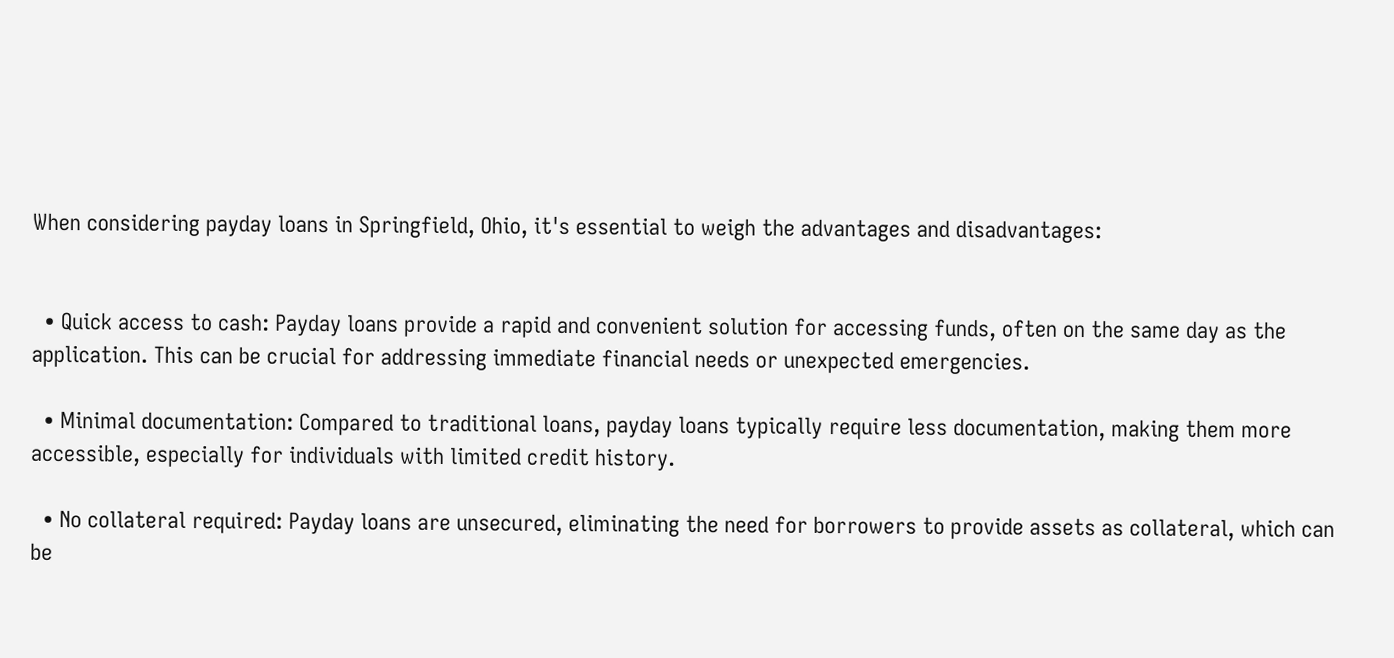When considering payday loans in Springfield, Ohio, it's essential to weigh the advantages and disadvantages:


  • Quick access to cash: Payday loans provide a rapid and convenient solution for accessing funds, often on the same day as the application. This can be crucial for addressing immediate financial needs or unexpected emergencies.

  • Minimal documentation: Compared to traditional loans, payday loans typically require less documentation, making them more accessible, especially for individuals with limited credit history.

  • No collateral required: Payday loans are unsecured, eliminating the need for borrowers to provide assets as collateral, which can be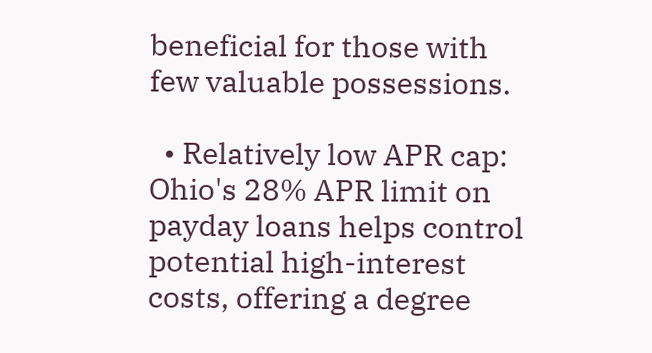beneficial for those with few valuable possessions.

  • Relatively low APR cap: Ohio's 28% APR limit on payday loans helps control potential high-interest costs, offering a degree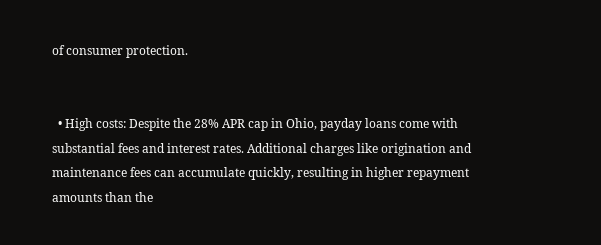of consumer protection.


  • High costs: Despite the 28% APR cap in Ohio, payday loans come with substantial fees and interest rates. Additional charges like origination and maintenance fees can accumulate quickly, resulting in higher repayment amounts than the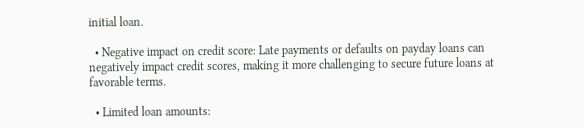initial loan.

  • Negative impact on credit score: Late payments or defaults on payday loans can negatively impact credit scores, making it more challenging to secure future loans at favorable terms.

  • Limited loan amounts: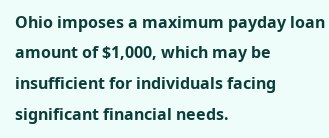Ohio imposes a maximum payday loan amount of $1,000, which may be insufficient for individuals facing significant financial needs.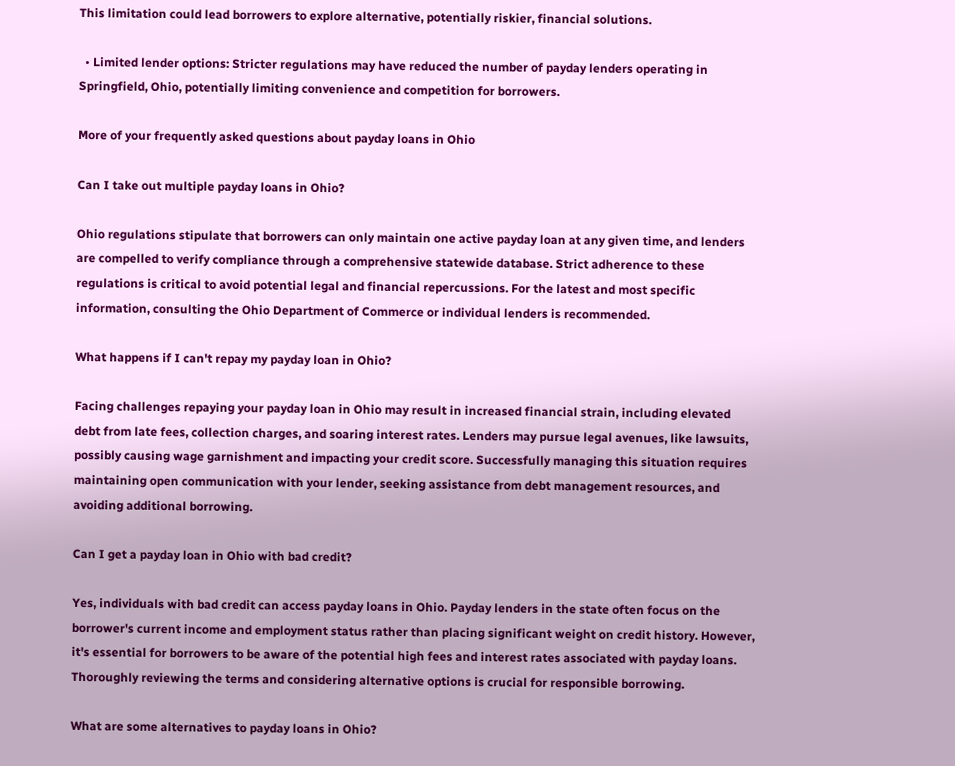This limitation could lead borrowers to explore alternative, potentially riskier, financial solutions.

  • Limited lender options: Stricter regulations may have reduced the number of payday lenders operating in Springfield, Ohio, potentially limiting convenience and competition for borrowers.

More of your frequently asked questions about payday loans in Ohio

Can I take out multiple payday loans in Ohio?

Ohio regulations stipulate that borrowers can only maintain one active payday loan at any given time, and lenders are compelled to verify compliance through a comprehensive statewide database. Strict adherence to these regulations is critical to avoid potential legal and financial repercussions. For the latest and most specific information, consulting the Ohio Department of Commerce or individual lenders is recommended.

What happens if I can't repay my payday loan in Ohio?

Facing challenges repaying your payday loan in Ohio may result in increased financial strain, including elevated debt from late fees, collection charges, and soaring interest rates. Lenders may pursue legal avenues, like lawsuits, possibly causing wage garnishment and impacting your credit score. Successfully managing this situation requires maintaining open communication with your lender, seeking assistance from debt management resources, and avoiding additional borrowing.

Can I get a payday loan in Ohio with bad credit?

Yes, individuals with bad credit can access payday loans in Ohio. Payday lenders in the state often focus on the borrower's current income and employment status rather than placing significant weight on credit history. However, it's essential for borrowers to be aware of the potential high fees and interest rates associated with payday loans. Thoroughly reviewing the terms and considering alternative options is crucial for responsible borrowing.

What are some alternatives to payday loans in Ohio?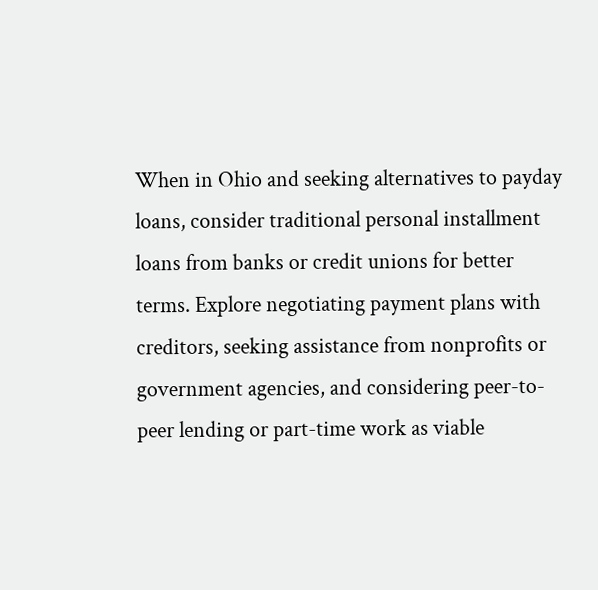When in Ohio and seeking alternatives to payday loans, consider traditional personal installment loans from banks or credit unions for better terms. Explore negotiating payment plans with creditors, seeking assistance from nonprofits or government agencies, and considering peer-to-peer lending or part-time work as viable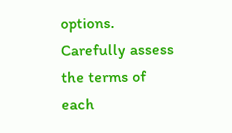options. Carefully assess the terms of each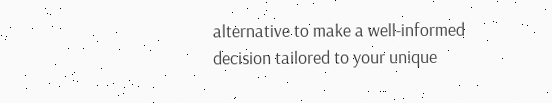alternative to make a well-informed decision tailored to your unique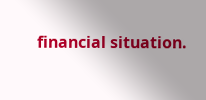financial situation.